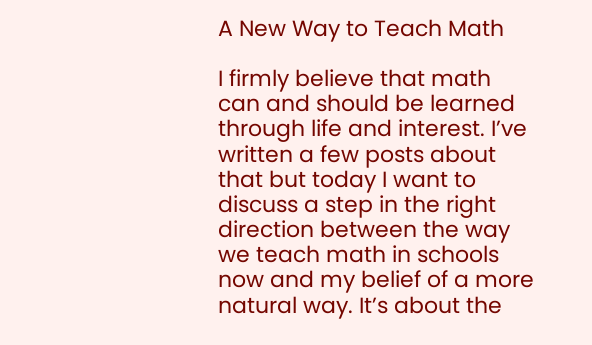A New Way to Teach Math

I firmly believe that math can and should be learned through life and interest. I’ve written a few posts about that but today I want to discuss a step in the right direction between the way we teach math in schools now and my belief of a more natural way. It’s about the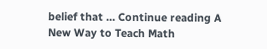belief that … Continue reading A New Way to Teach Math